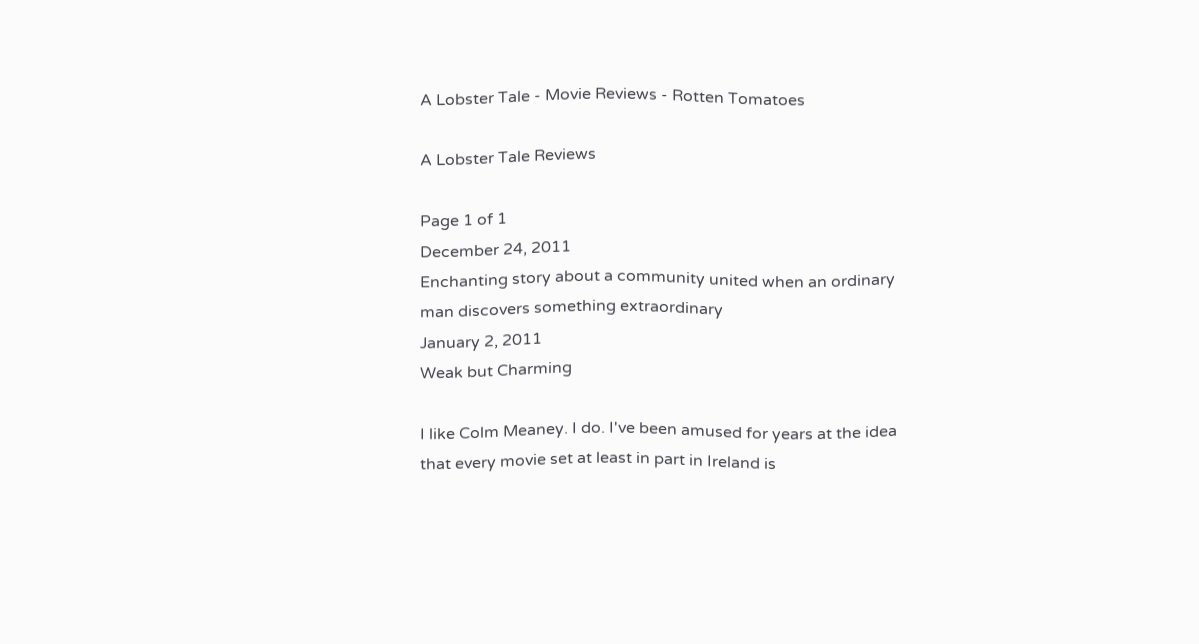A Lobster Tale - Movie Reviews - Rotten Tomatoes

A Lobster Tale Reviews

Page 1 of 1
December 24, 2011
Enchanting story about a community united when an ordinary man discovers something extraordinary
January 2, 2011
Weak but Charming

I like Colm Meaney. I do. I've been amused for years at the idea that every movie set at least in part in Ireland is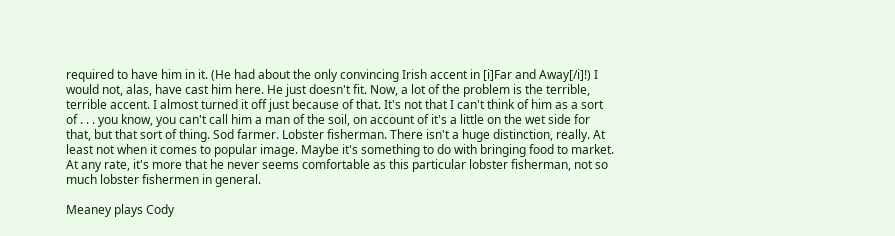required to have him in it. (He had about the only convincing Irish accent in [i]Far and Away[/i]!) I would not, alas, have cast him here. He just doesn't fit. Now, a lot of the problem is the terrible, terrible accent. I almost turned it off just because of that. It's not that I can't think of him as a sort of . . . you know, you can't call him a man of the soil, on account of it's a little on the wet side for that, but that sort of thing. Sod farmer. Lobster fisherman. There isn't a huge distinction, really. At least not when it comes to popular image. Maybe it's something to do with bringing food to market. At any rate, it's more that he never seems comfortable as this particular lobster fisherman, not so much lobster fishermen in general.

Meaney plays Cody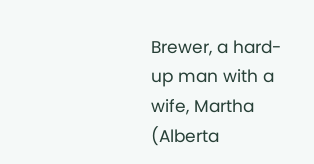Brewer, a hard-up man with a wife, Martha (Alberta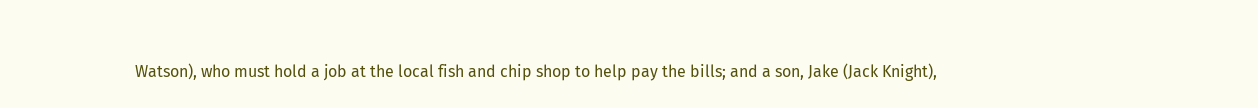Watson), who must hold a job at the local fish and chip shop to help pay the bills; and a son, Jake (Jack Knight),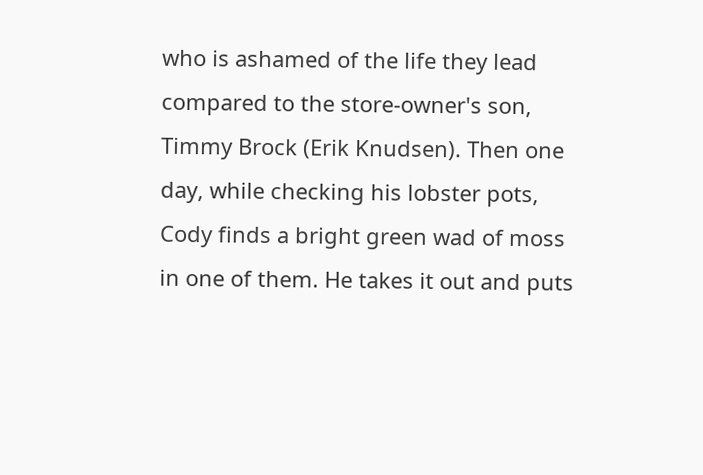who is ashamed of the life they lead compared to the store-owner's son, Timmy Brock (Erik Knudsen). Then one day, while checking his lobster pots, Cody finds a bright green wad of moss in one of them. He takes it out and puts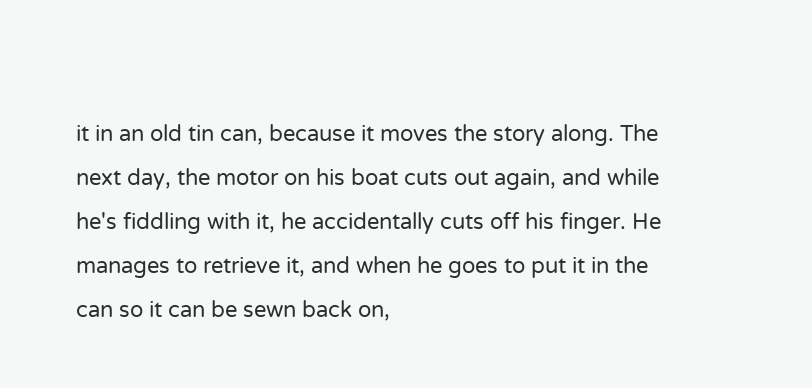it in an old tin can, because it moves the story along. The next day, the motor on his boat cuts out again, and while he's fiddling with it, he accidentally cuts off his finger. He manages to retrieve it, and when he goes to put it in the can so it can be sewn back on,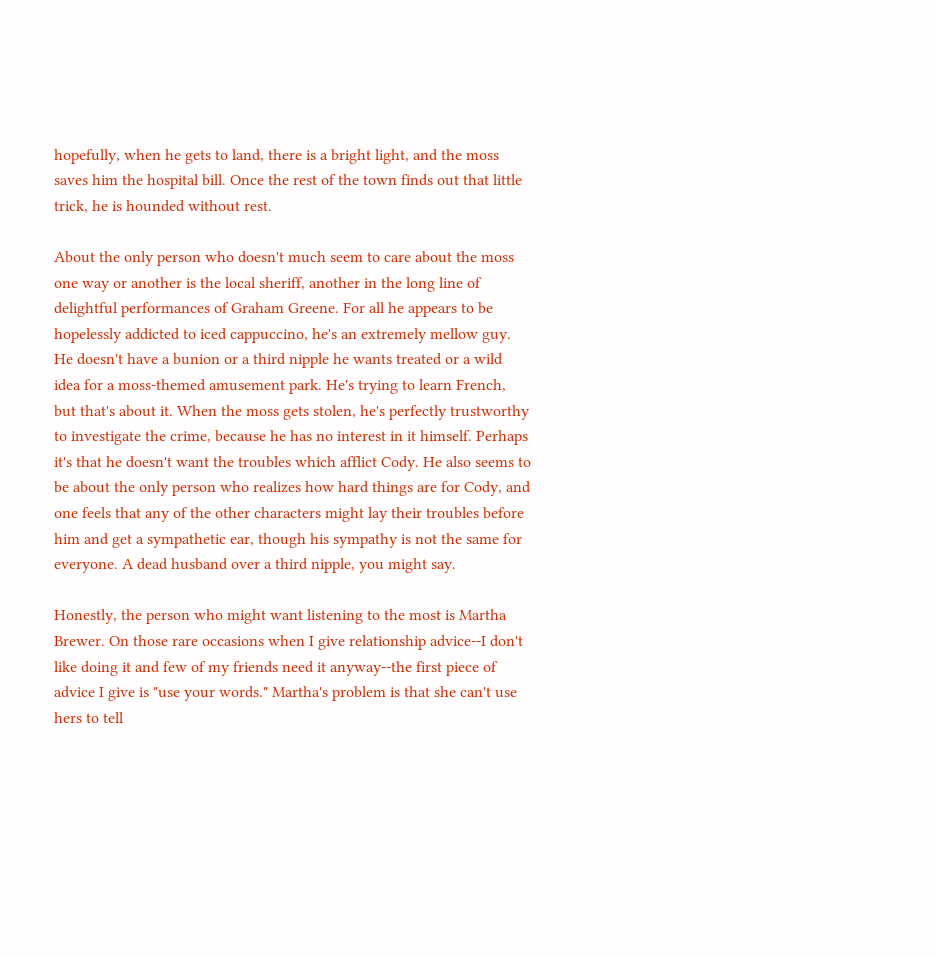hopefully, when he gets to land, there is a bright light, and the moss saves him the hospital bill. Once the rest of the town finds out that little trick, he is hounded without rest.

About the only person who doesn't much seem to care about the moss one way or another is the local sheriff, another in the long line of delightful performances of Graham Greene. For all he appears to be hopelessly addicted to iced cappuccino, he's an extremely mellow guy. He doesn't have a bunion or a third nipple he wants treated or a wild idea for a moss-themed amusement park. He's trying to learn French, but that's about it. When the moss gets stolen, he's perfectly trustworthy to investigate the crime, because he has no interest in it himself. Perhaps it's that he doesn't want the troubles which afflict Cody. He also seems to be about the only person who realizes how hard things are for Cody, and one feels that any of the other characters might lay their troubles before him and get a sympathetic ear, though his sympathy is not the same for everyone. A dead husband over a third nipple, you might say.

Honestly, the person who might want listening to the most is Martha Brewer. On those rare occasions when I give relationship advice--I don't like doing it and few of my friends need it anyway--the first piece of advice I give is "use your words." Martha's problem is that she can't use hers to tell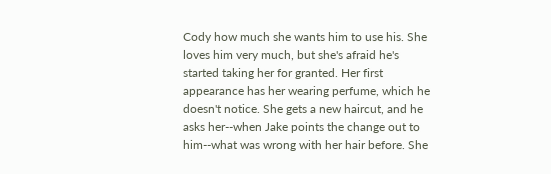Cody how much she wants him to use his. She loves him very much, but she's afraid he's started taking her for granted. Her first appearance has her wearing perfume, which he doesn't notice. She gets a new haircut, and he asks her--when Jake points the change out to him--what was wrong with her hair before. She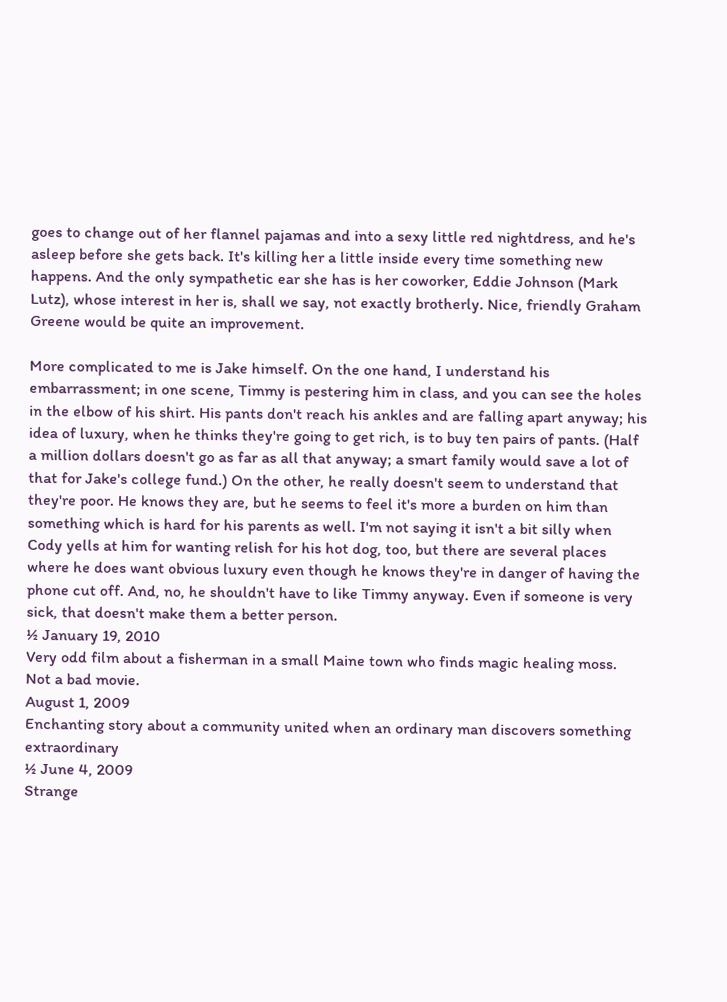goes to change out of her flannel pajamas and into a sexy little red nightdress, and he's asleep before she gets back. It's killing her a little inside every time something new happens. And the only sympathetic ear she has is her coworker, Eddie Johnson (Mark Lutz), whose interest in her is, shall we say, not exactly brotherly. Nice, friendly Graham Greene would be quite an improvement.

More complicated to me is Jake himself. On the one hand, I understand his embarrassment; in one scene, Timmy is pestering him in class, and you can see the holes in the elbow of his shirt. His pants don't reach his ankles and are falling apart anyway; his idea of luxury, when he thinks they're going to get rich, is to buy ten pairs of pants. (Half a million dollars doesn't go as far as all that anyway; a smart family would save a lot of that for Jake's college fund.) On the other, he really doesn't seem to understand that they're poor. He knows they are, but he seems to feel it's more a burden on him than something which is hard for his parents as well. I'm not saying it isn't a bit silly when Cody yells at him for wanting relish for his hot dog, too, but there are several places where he does want obvious luxury even though he knows they're in danger of having the phone cut off. And, no, he shouldn't have to like Timmy anyway. Even if someone is very sick, that doesn't make them a better person.
½ January 19, 2010
Very odd film about a fisherman in a small Maine town who finds magic healing moss. Not a bad movie.
August 1, 2009
Enchanting story about a community united when an ordinary man discovers something extraordinary
½ June 4, 2009
Strange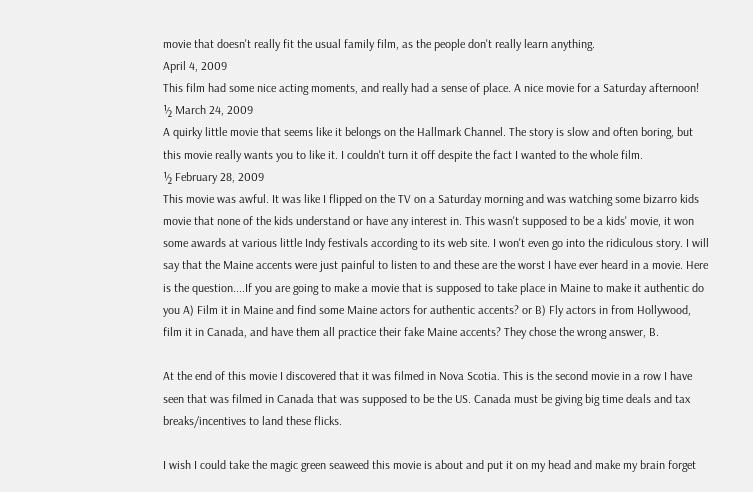movie that doesn't really fit the usual family film, as the people don't really learn anything.
April 4, 2009
This film had some nice acting moments, and really had a sense of place. A nice movie for a Saturday afternoon!
½ March 24, 2009
A quirky little movie that seems like it belongs on the Hallmark Channel. The story is slow and often boring, but this movie really wants you to like it. I couldn't turn it off despite the fact I wanted to the whole film.
½ February 28, 2009
This movie was awful. It was like I flipped on the TV on a Saturday morning and was watching some bizarro kids movie that none of the kids understand or have any interest in. This wasn't supposed to be a kids' movie, it won some awards at various little Indy festivals according to its web site. I won't even go into the ridiculous story. I will say that the Maine accents were just painful to listen to and these are the worst I have ever heard in a movie. Here is the question....If you are going to make a movie that is supposed to take place in Maine to make it authentic do you A) Film it in Maine and find some Maine actors for authentic accents? or B) Fly actors in from Hollywood, film it in Canada, and have them all practice their fake Maine accents? They chose the wrong answer, B.

At the end of this movie I discovered that it was filmed in Nova Scotia. This is the second movie in a row I have seen that was filmed in Canada that was supposed to be the US. Canada must be giving big time deals and tax breaks/incentives to land these flicks.

I wish I could take the magic green seaweed this movie is about and put it on my head and make my brain forget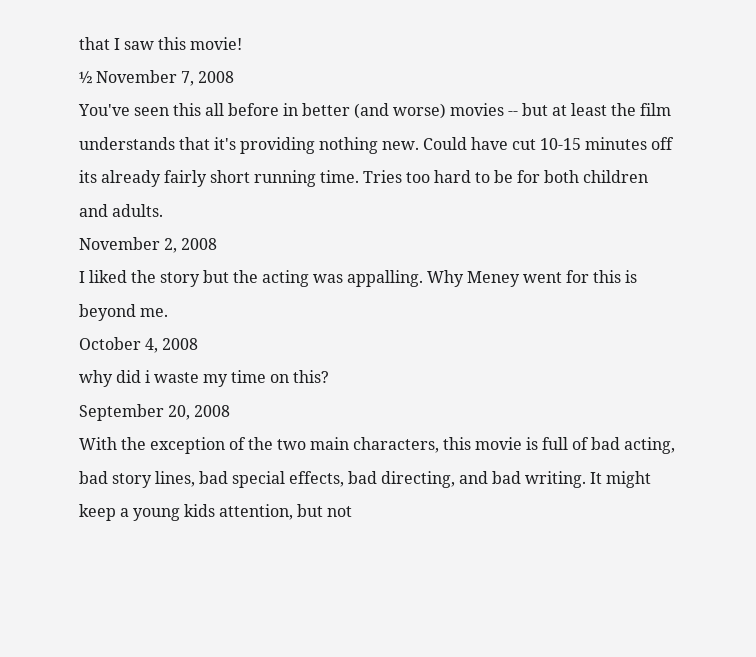that I saw this movie!
½ November 7, 2008
You've seen this all before in better (and worse) movies -- but at least the film understands that it's providing nothing new. Could have cut 10-15 minutes off its already fairly short running time. Tries too hard to be for both children and adults.
November 2, 2008
I liked the story but the acting was appalling. Why Meney went for this is beyond me.
October 4, 2008
why did i waste my time on this?
September 20, 2008
With the exception of the two main characters, this movie is full of bad acting, bad story lines, bad special effects, bad directing, and bad writing. It might keep a young kids attention, but not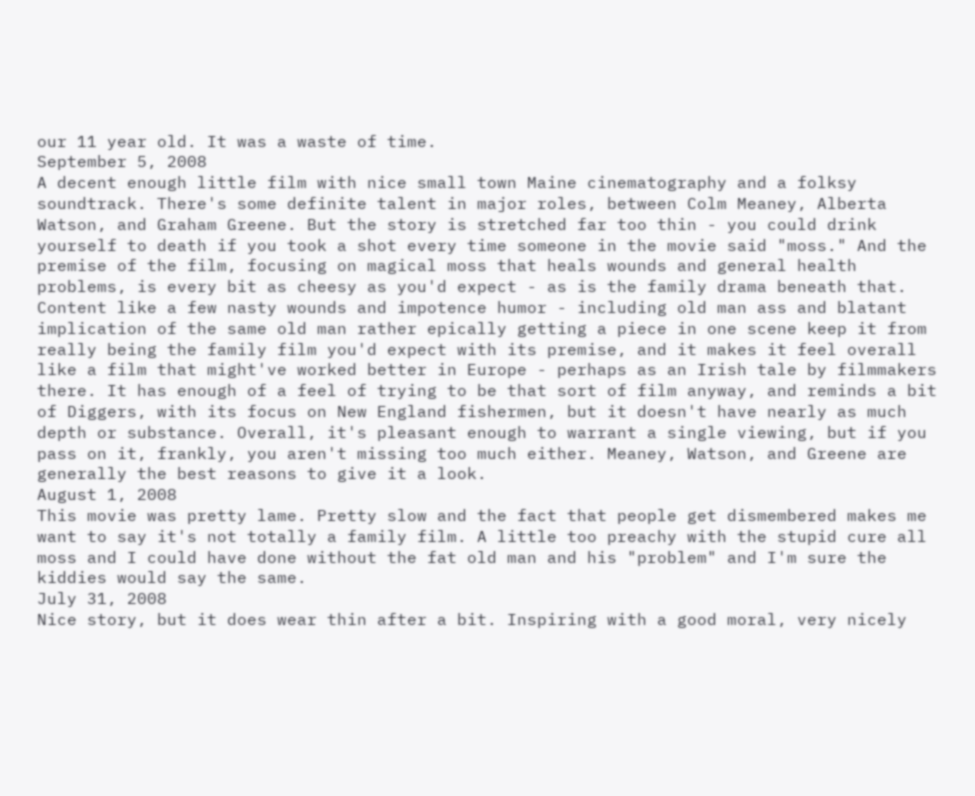our 11 year old. It was a waste of time.
September 5, 2008
A decent enough little film with nice small town Maine cinematography and a folksy soundtrack. There's some definite talent in major roles, between Colm Meaney, Alberta Watson, and Graham Greene. But the story is stretched far too thin - you could drink yourself to death if you took a shot every time someone in the movie said "moss." And the premise of the film, focusing on magical moss that heals wounds and general health problems, is every bit as cheesy as you'd expect - as is the family drama beneath that. Content like a few nasty wounds and impotence humor - including old man ass and blatant implication of the same old man rather epically getting a piece in one scene keep it from really being the family film you'd expect with its premise, and it makes it feel overall like a film that might've worked better in Europe - perhaps as an Irish tale by filmmakers there. It has enough of a feel of trying to be that sort of film anyway, and reminds a bit of Diggers, with its focus on New England fishermen, but it doesn't have nearly as much depth or substance. Overall, it's pleasant enough to warrant a single viewing, but if you pass on it, frankly, you aren't missing too much either. Meaney, Watson, and Greene are generally the best reasons to give it a look.
August 1, 2008
This movie was pretty lame. Pretty slow and the fact that people get dismembered makes me want to say it's not totally a family film. A little too preachy with the stupid cure all moss and I could have done without the fat old man and his "problem" and I'm sure the kiddies would say the same.
July 31, 2008
Nice story, but it does wear thin after a bit. Inspiring with a good moral, very nicely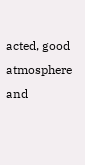acted, good atmosphere and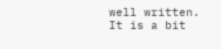well written. It is a bit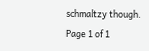schmaltzy though.
Page 1 of 1